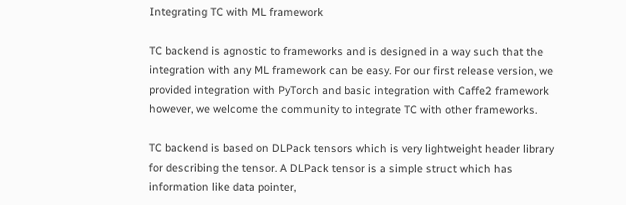Integrating TC with ML framework

TC backend is agnostic to frameworks and is designed in a way such that the integration with any ML framework can be easy. For our first release version, we provided integration with PyTorch and basic integration with Caffe2 framework however, we welcome the community to integrate TC with other frameworks.

TC backend is based on DLPack tensors which is very lightweight header library for describing the tensor. A DLPack tensor is a simple struct which has information like data pointer,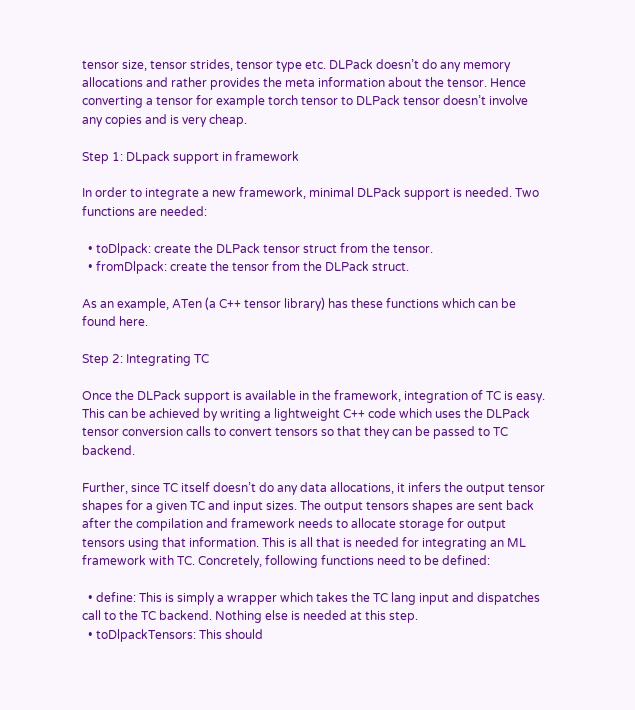tensor size, tensor strides, tensor type etc. DLPack doesn’t do any memory allocations and rather provides the meta information about the tensor. Hence converting a tensor for example torch tensor to DLPack tensor doesn’t involve any copies and is very cheap.

Step 1: DLpack support in framework

In order to integrate a new framework, minimal DLPack support is needed. Two functions are needed:

  • toDlpack: create the DLPack tensor struct from the tensor.
  • fromDlpack: create the tensor from the DLPack struct.

As an example, ATen (a C++ tensor library) has these functions which can be found here.

Step 2: Integrating TC

Once the DLPack support is available in the framework, integration of TC is easy. This can be achieved by writing a lightweight C++ code which uses the DLPack tensor conversion calls to convert tensors so that they can be passed to TC backend.

Further, since TC itself doesn’t do any data allocations, it infers the output tensor shapes for a given TC and input sizes. The output tensors shapes are sent back after the compilation and framework needs to allocate storage for output tensors using that information. This is all that is needed for integrating an ML framework with TC. Concretely, following functions need to be defined:

  • define: This is simply a wrapper which takes the TC lang input and dispatches call to the TC backend. Nothing else is needed at this step.
  • toDlpackTensors: This should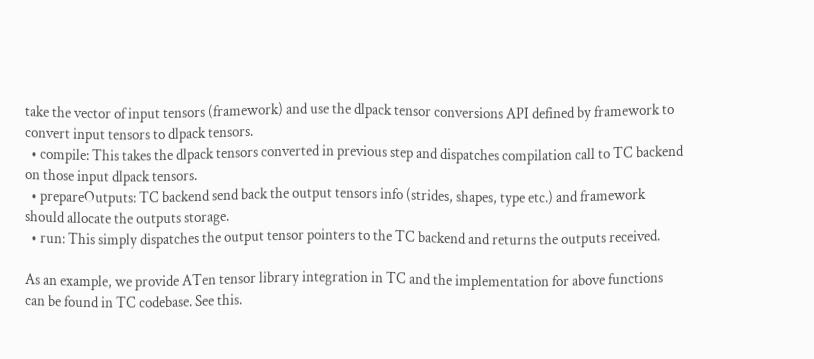take the vector of input tensors (framework) and use the dlpack tensor conversions API defined by framework to convert input tensors to dlpack tensors.
  • compile: This takes the dlpack tensors converted in previous step and dispatches compilation call to TC backend on those input dlpack tensors.
  • prepareOutputs: TC backend send back the output tensors info (strides, shapes, type etc.) and framework should allocate the outputs storage.
  • run: This simply dispatches the output tensor pointers to the TC backend and returns the outputs received.

As an example, we provide ATen tensor library integration in TC and the implementation for above functions can be found in TC codebase. See this.